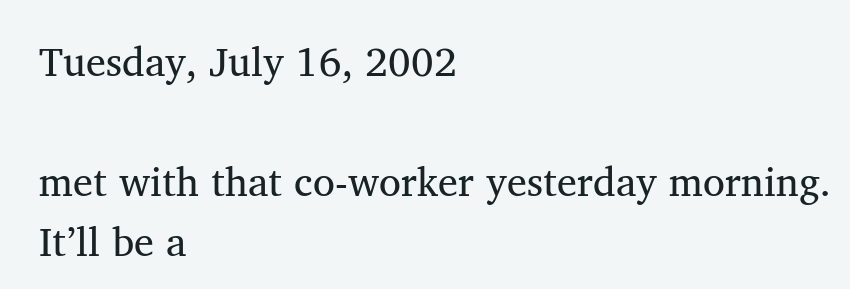Tuesday, July 16, 2002

met with that co-worker yesterday morning. It’ll be a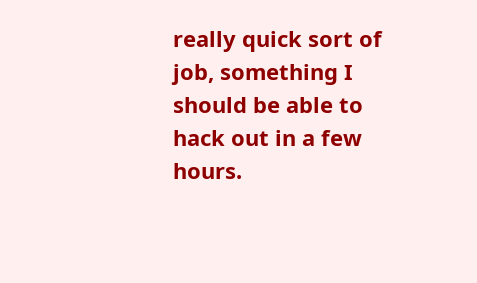really quick sort of job, something I should be able to hack out in a few hours.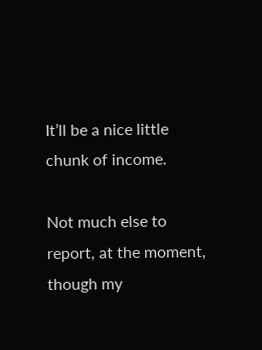It’ll be a nice little chunk of income.

Not much else to report, at the moment, though my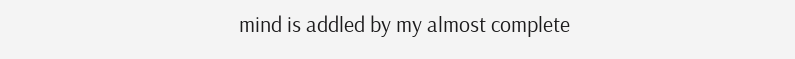mind is addled by my almost complete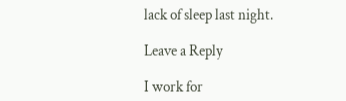lack of sleep last night.

Leave a Reply

I work for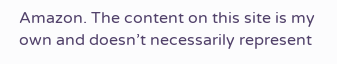Amazon. The content on this site is my own and doesn’t necessarily represent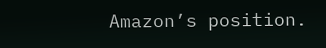Amazon’s position.